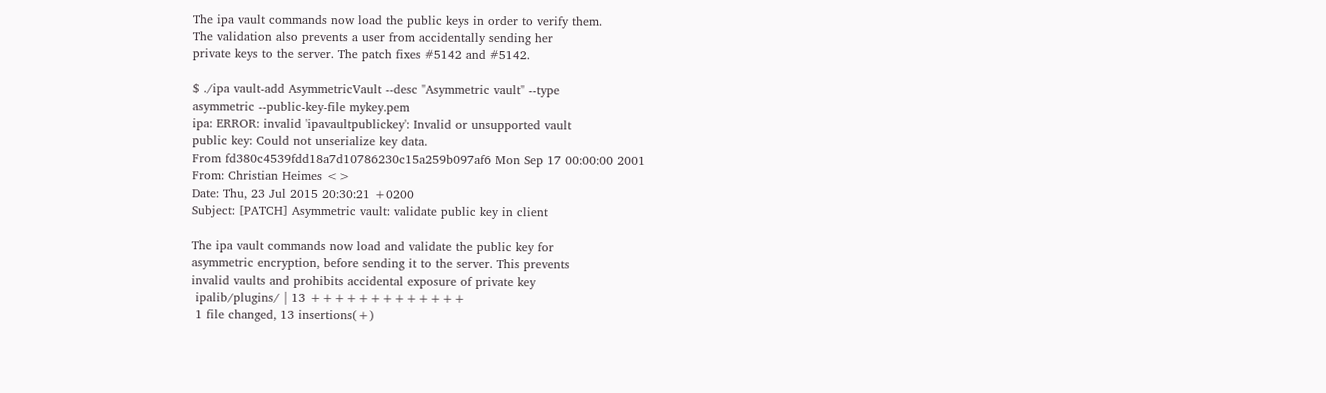The ipa vault commands now load the public keys in order to verify them.
The validation also prevents a user from accidentally sending her
private keys to the server. The patch fixes #5142 and #5142.

$ ./ipa vault-add AsymmetricVault --desc "Asymmetric vault" --type
asymmetric --public-key-file mykey.pem
ipa: ERROR: invalid 'ipavaultpublickey': Invalid or unsupported vault
public key: Could not unserialize key data.
From fd380c4539fdd18a7d10786230c15a259b097af6 Mon Sep 17 00:00:00 2001
From: Christian Heimes <>
Date: Thu, 23 Jul 2015 20:30:21 +0200
Subject: [PATCH] Asymmetric vault: validate public key in client

The ipa vault commands now load and validate the public key for
asymmetric encryption, before sending it to the server. This prevents
invalid vaults and prohibits accidental exposure of private key
 ipalib/plugins/ | 13 +++++++++++++
 1 file changed, 13 insertions(+)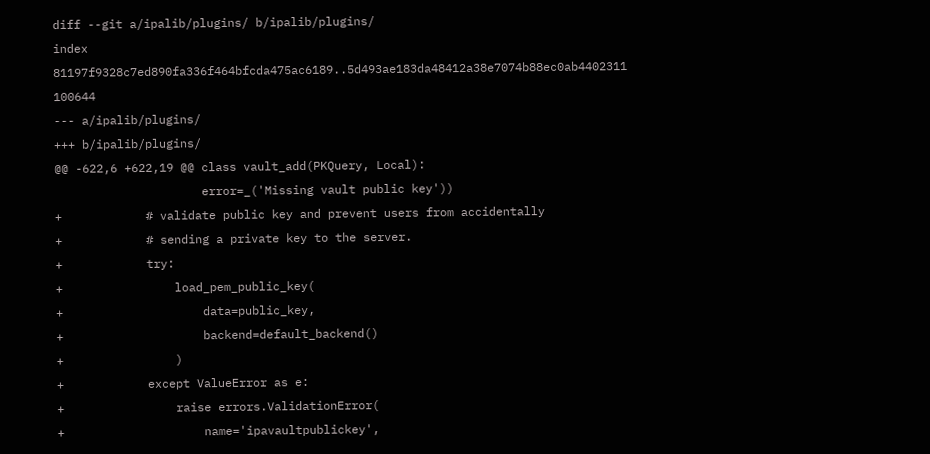diff --git a/ipalib/plugins/ b/ipalib/plugins/
index 81197f9328c7ed890fa336f464bfcda475ac6189..5d493ae183da48412a38e7074b88ec0ab4402311 100644
--- a/ipalib/plugins/
+++ b/ipalib/plugins/
@@ -622,6 +622,19 @@ class vault_add(PKQuery, Local):
                     error=_('Missing vault public key'))
+            # validate public key and prevent users from accidentally
+            # sending a private key to the server.
+            try:
+                load_pem_public_key(
+                    data=public_key,
+                    backend=default_backend()
+                )
+            except ValueError as e:
+                raise errors.ValidationError(
+                    name='ipavaultpublickey',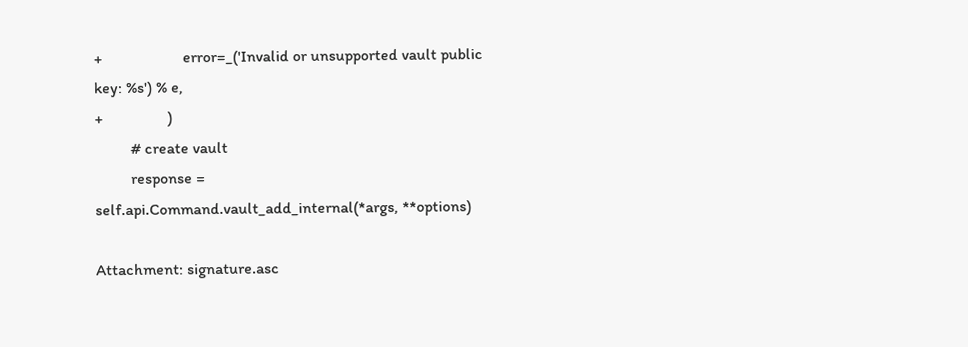+                    error=_('Invalid or unsupported vault public key: %s') % e,
+                )
         # create vault
         response = self.api.Command.vault_add_internal(*args, **options)

Attachment: signature.asc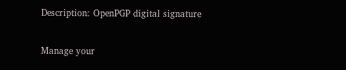Description: OpenPGP digital signature

Manage your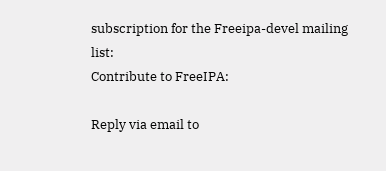subscription for the Freeipa-devel mailing list:
Contribute to FreeIPA:

Reply via email to